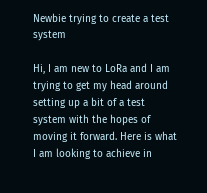Newbie trying to create a test system

Hi, I am new to LoRa and I am trying to get my head around setting up a bit of a test system with the hopes of moving it forward. Here is what I am looking to achieve in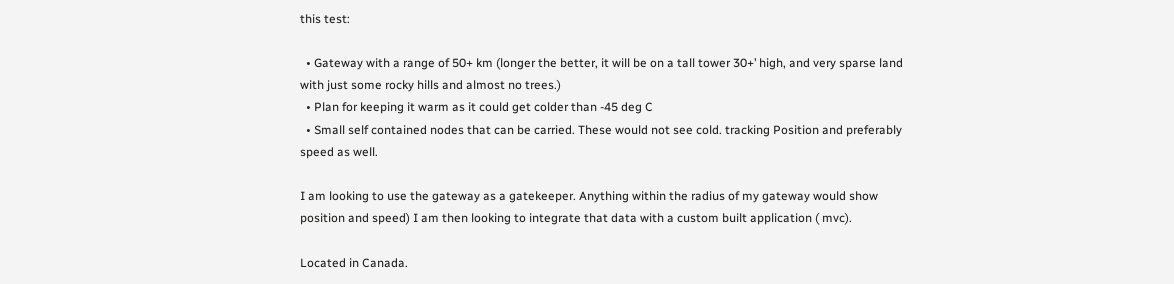this test:

  • Gateway with a range of 50+ km (longer the better, it will be on a tall tower 30+’ high, and very sparse land with just some rocky hills and almost no trees.)
  • Plan for keeping it warm as it could get colder than -45 deg C
  • Small self contained nodes that can be carried. These would not see cold. tracking Position and preferably speed as well.

I am looking to use the gateway as a gatekeeper. Anything within the radius of my gateway would show position and speed) I am then looking to integrate that data with a custom built application ( mvc).

Located in Canada.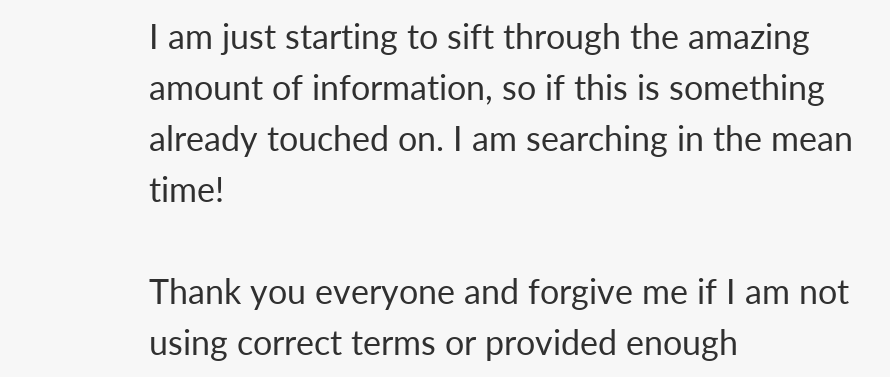I am just starting to sift through the amazing amount of information, so if this is something already touched on. I am searching in the mean time!

Thank you everyone and forgive me if I am not using correct terms or provided enough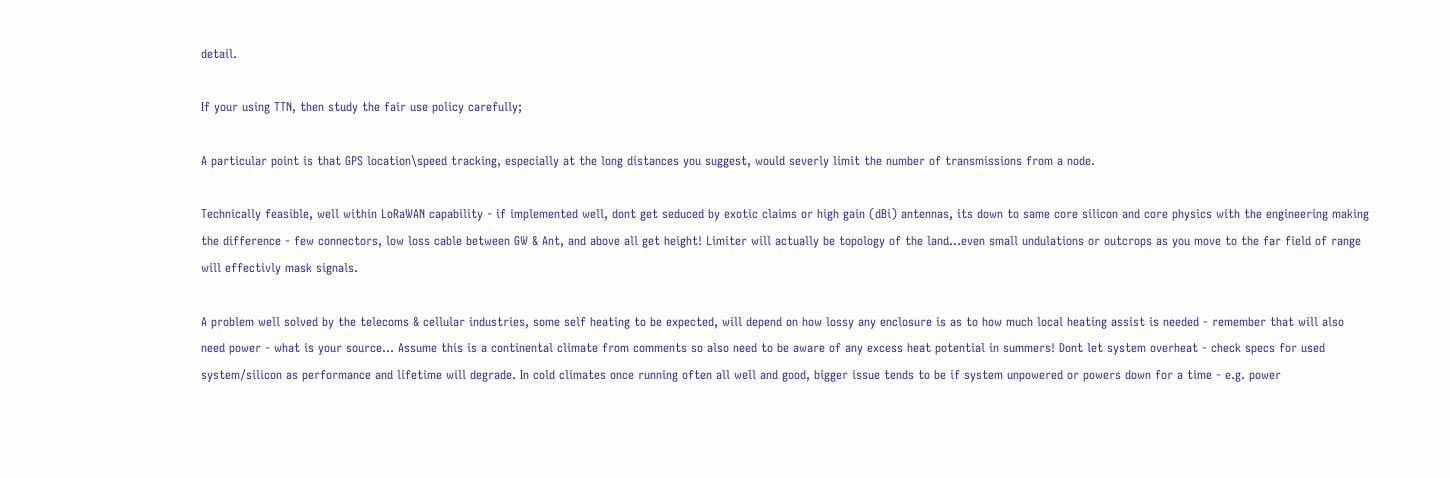detail.

If your using TTN, then study the fair use policy carefully;

A particular point is that GPS location\speed tracking, especially at the long distances you suggest, would severly limit the number of transmissions from a node.

Technically feasible, well within LoRaWAN capability - if implemented well, dont get seduced by exotic claims or high gain (dBi) antennas, its down to same core silicon and core physics with the engineering making the difference - few connectors, low loss cable between GW & Ant, and above all get height! Limiter will actually be topology of the land…even small undulations or outcrops as you move to the far field of range will effectivly mask signals.

A problem well solved by the telecoms & cellular industries, some self heating to be expected, will depend on how lossy any enclosure is as to how much local heating assist is needed - remember that will also need power - what is your source… Assume this is a continental climate from comments so also need to be aware of any excess heat potential in summers! Dont let system overheat - check specs for used system/silicon as performance and lifetime will degrade. In cold climates once running often all well and good, bigger issue tends to be if system unpowered or powers down for a time - e.g. power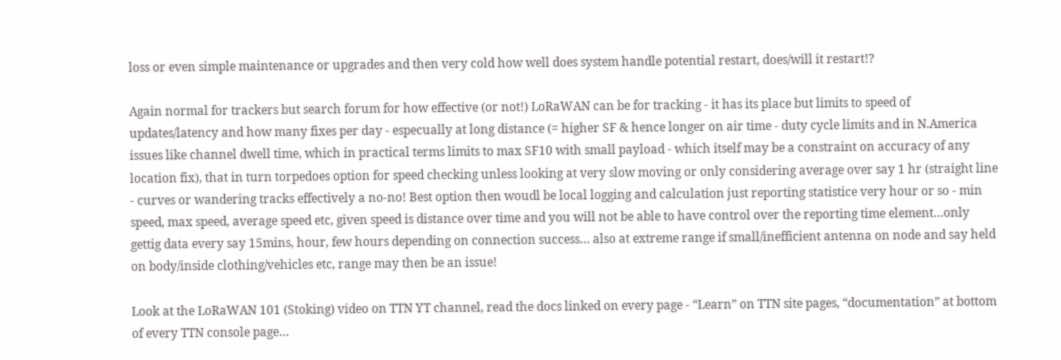loss or even simple maintenance or upgrades and then very cold how well does system handle potential restart, does/will it restart!?

Again normal for trackers but search forum for how effective (or not!) LoRaWAN can be for tracking - it has its place but limits to speed of updates/latency and how many fixes per day - especually at long distance (= higher SF & hence longer on air time - duty cycle limits and in N.America issues like channel dwell time, which in practical terms limits to max SF10 with small payload - which itself may be a constraint on accuracy of any location fix), that in turn torpedoes option for speed checking unless looking at very slow moving or only considering average over say 1 hr (straight line - curves or wandering tracks effectively a no-no! Best option then woudl be local logging and calculation just reporting statistice very hour or so - min speed, max speed, average speed etc, given speed is distance over time and you will not be able to have control over the reporting time element…only gettig data every say 15mins, hour, few hours depending on connection success… also at extreme range if small/inefficient antenna on node and say held on body/inside clothing/vehicles etc, range may then be an issue!

Look at the LoRaWAN 101 (Stoking) video on TTN YT channel, read the docs linked on every page - “Learn” on TTN site pages, “documentation” at bottom of every TTN console page…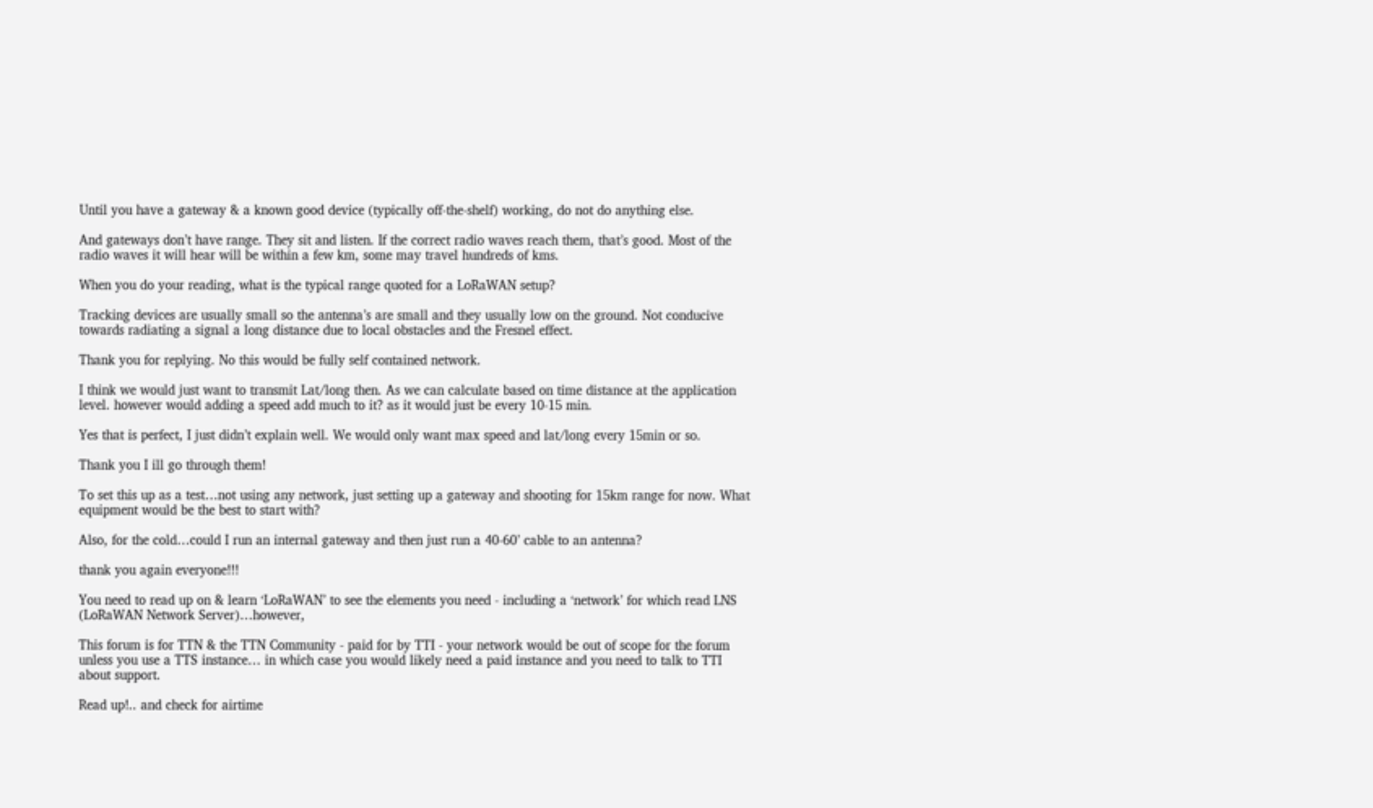Until you have a gateway & a known good device (typically off-the-shelf) working, do not do anything else.

And gateways don’t have range. They sit and listen. If the correct radio waves reach them, that’s good. Most of the radio waves it will hear will be within a few km, some may travel hundreds of kms.

When you do your reading, what is the typical range quoted for a LoRaWAN setup?

Tracking devices are usually small so the antenna’s are small and they usually low on the ground. Not conducive towards radiating a signal a long distance due to local obstacles and the Fresnel effect.

Thank you for replying. No this would be fully self contained network.

I think we would just want to transmit Lat/long then. As we can calculate based on time distance at the application level. however would adding a speed add much to it? as it would just be every 10-15 min.

Yes that is perfect, I just didn’t explain well. We would only want max speed and lat/long every 15min or so.

Thank you I ill go through them!

To set this up as a test…not using any network, just setting up a gateway and shooting for 15km range for now. What equipment would be the best to start with?

Also, for the cold…could I run an internal gateway and then just run a 40-60’ cable to an antenna?

thank you again everyone!!!

You need to read up on & learn ‘LoRaWAN’ to see the elements you need - including a ‘network’ for which read LNS (LoRaWAN Network Server)…however,

This forum is for TTN & the TTN Community - paid for by TTI - your network would be out of scope for the forum unless you use a TTS instance… in which case you would likely need a paid instance and you need to talk to TTI about support.

Read up!.. and check for airtime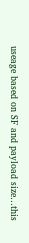useage based on SF and payload size…this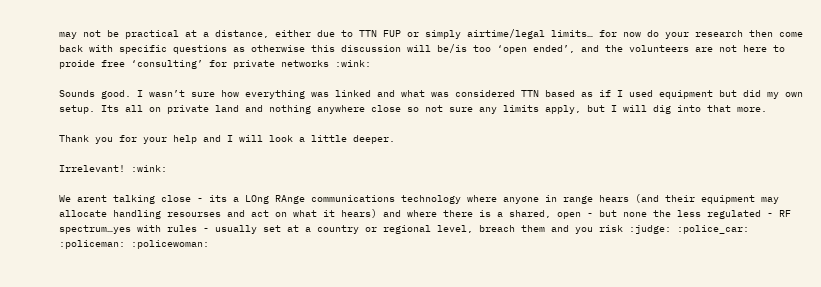may not be practical at a distance, either due to TTN FUP or simply airtime/legal limits… for now do your research then come back with specific questions as otherwise this discussion will be/is too ‘open ended’, and the volunteers are not here to proide free ‘consulting’ for private networks :wink:

Sounds good. I wasn’t sure how everything was linked and what was considered TTN based as if I used equipment but did my own setup. Its all on private land and nothing anywhere close so not sure any limits apply, but I will dig into that more.

Thank you for your help and I will look a little deeper.

Irrelevant! :wink:

We arent talking close - its a LOng RAnge communications technology where anyone in range hears (and their equipment may allocate handling resourses and act on what it hears) and where there is a shared, open - but none the less regulated - RF spectrum…yes with rules - usually set at a country or regional level, breach them and you risk :judge: :police_car: :policeman: :policewoman: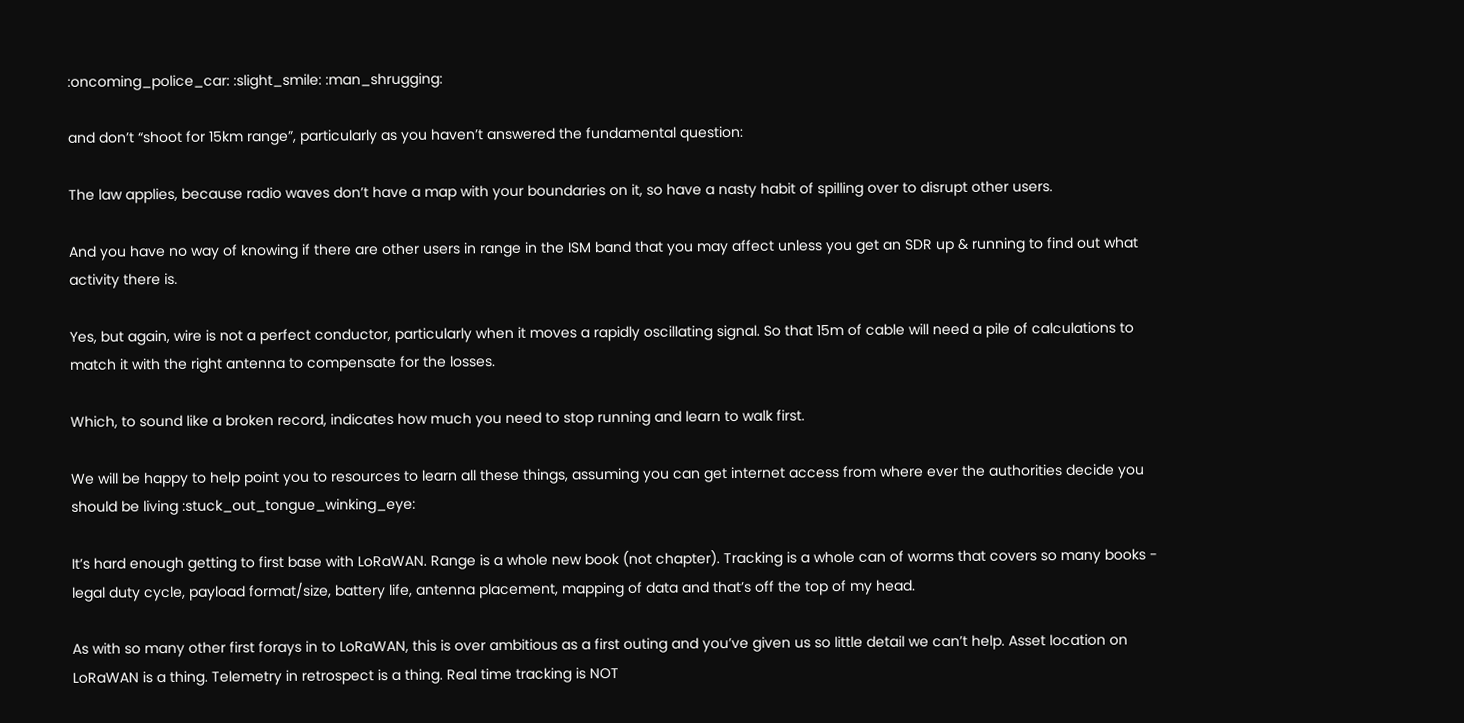:oncoming_police_car: :slight_smile: :man_shrugging:

and don’t “shoot for 15km range”, particularly as you haven’t answered the fundamental question:

The law applies, because radio waves don’t have a map with your boundaries on it, so have a nasty habit of spilling over to disrupt other users.

And you have no way of knowing if there are other users in range in the ISM band that you may affect unless you get an SDR up & running to find out what activity there is.

Yes, but again, wire is not a perfect conductor, particularly when it moves a rapidly oscillating signal. So that 15m of cable will need a pile of calculations to match it with the right antenna to compensate for the losses.

Which, to sound like a broken record, indicates how much you need to stop running and learn to walk first.

We will be happy to help point you to resources to learn all these things, assuming you can get internet access from where ever the authorities decide you should be living :stuck_out_tongue_winking_eye:

It’s hard enough getting to first base with LoRaWAN. Range is a whole new book (not chapter). Tracking is a whole can of worms that covers so many books - legal duty cycle, payload format/size, battery life, antenna placement, mapping of data and that’s off the top of my head.

As with so many other first forays in to LoRaWAN, this is over ambitious as a first outing and you’ve given us so little detail we can’t help. Asset location on LoRaWAN is a thing. Telemetry in retrospect is a thing. Real time tracking is NOT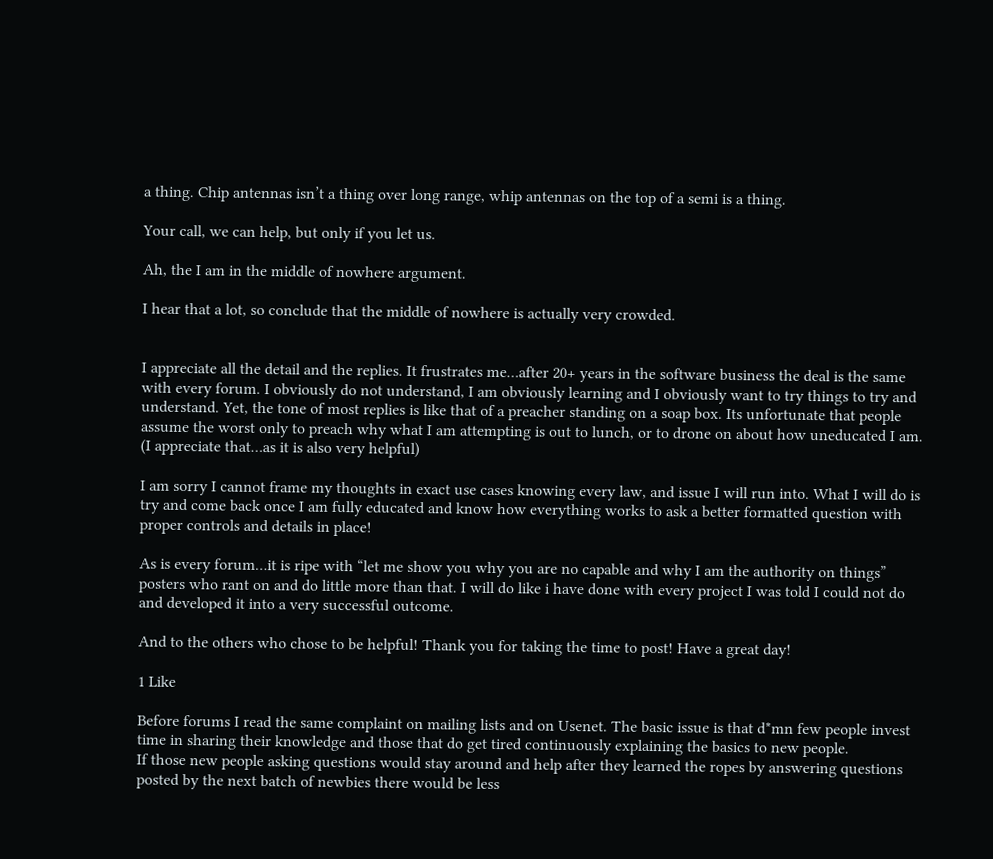a thing. Chip antennas isn’t a thing over long range, whip antennas on the top of a semi is a thing.

Your call, we can help, but only if you let us.

Ah, the I am in the middle of nowhere argument.

I hear that a lot, so conclude that the middle of nowhere is actually very crowded.


I appreciate all the detail and the replies. It frustrates me…after 20+ years in the software business the deal is the same with every forum. I obviously do not understand, I am obviously learning and I obviously want to try things to try and understand. Yet, the tone of most replies is like that of a preacher standing on a soap box. Its unfortunate that people assume the worst only to preach why what I am attempting is out to lunch, or to drone on about how uneducated I am. (I appreciate that…as it is also very helpful)

I am sorry I cannot frame my thoughts in exact use cases knowing every law, and issue I will run into. What I will do is try and come back once I am fully educated and know how everything works to ask a better formatted question with proper controls and details in place!

As is every forum…it is ripe with “let me show you why you are no capable and why I am the authority on things” posters who rant on and do little more than that. I will do like i have done with every project I was told I could not do and developed it into a very successful outcome.

And to the others who chose to be helpful! Thank you for taking the time to post! Have a great day!

1 Like

Before forums I read the same complaint on mailing lists and on Usenet. The basic issue is that d*mn few people invest time in sharing their knowledge and those that do get tired continuously explaining the basics to new people.
If those new people asking questions would stay around and help after they learned the ropes by answering questions posted by the next batch of newbies there would be less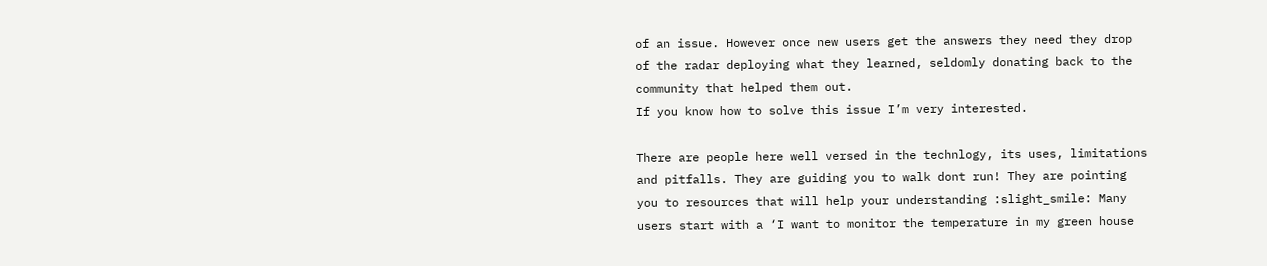of an issue. However once new users get the answers they need they drop of the radar deploying what they learned, seldomly donating back to the community that helped them out.
If you know how to solve this issue I’m very interested.

There are people here well versed in the technlogy, its uses, limitations and pitfalls. They are guiding you to walk dont run! They are pointing you to resources that will help your understanding :slight_smile: Many users start with a ‘I want to monitor the temperature in my green house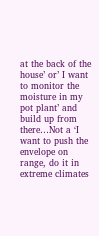at the back of the house’ or’ I want to monitor the moisture in my pot plant’ and build up from there…Not a ‘I want to push the envelope on range, do it in extreme climates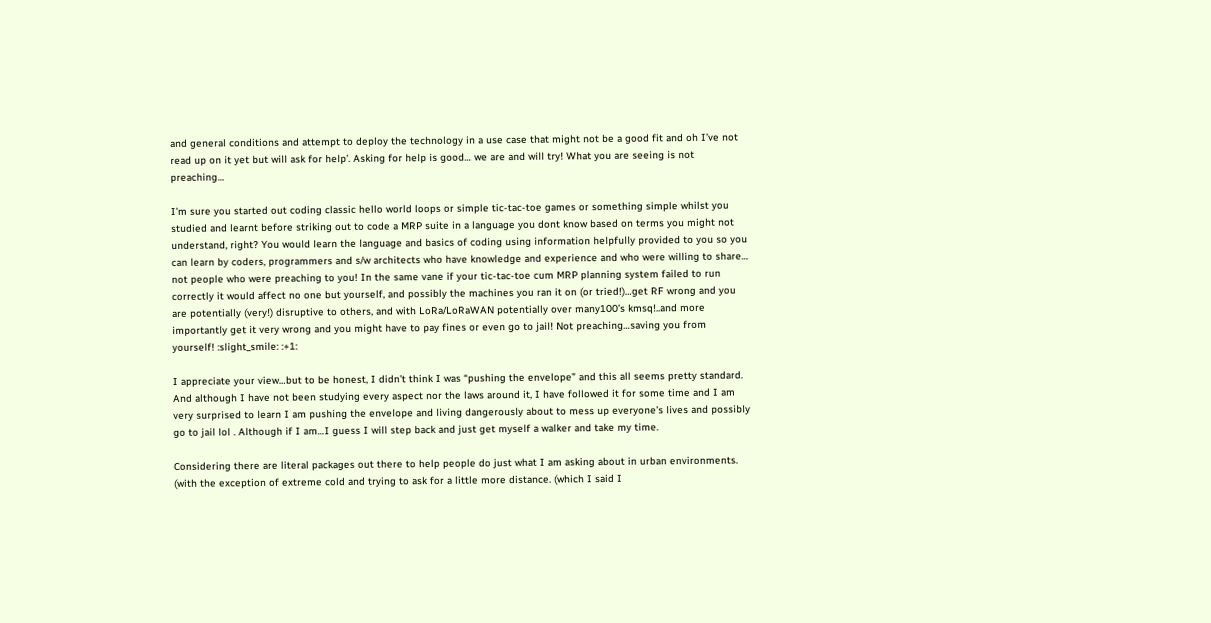and general conditions and attempt to deploy the technology in a use case that might not be a good fit and oh I’ve not read up on it yet but will ask for help’. Asking for help is good… we are and will try! What you are seeing is not preaching…

I’m sure you started out coding classic hello world loops or simple tic-tac-toe games or something simple whilst you studied and learnt before striking out to code a MRP suite in a language you dont know based on terms you might not understand, right? You would learn the language and basics of coding using information helpfully provided to you so you can learn by coders, programmers and s/w architects who have knowledge and experience and who were willing to share… not people who were preaching to you! In the same vane if your tic-tac-toe cum MRP planning system failed to run correctly it would affect no one but yourself, and possibly the machines you ran it on (or tried!)…get RF wrong and you are potentially (very!) disruptive to others, and with LoRa/LoRaWAN potentially over many100’s kmsq!..and more importantly get it very wrong and you might have to pay fines or even go to jail! Not preaching…saving you from yourself! :slight_smile: :+1:

I appreciate your view…but to be honest, I didn’t think I was “pushing the envelope” and this all seems pretty standard. And although I have not been studying every aspect nor the laws around it, I have followed it for some time and I am very surprised to learn I am pushing the envelope and living dangerously about to mess up everyone’s lives and possibly go to jail lol . Although if I am…I guess I will step back and just get myself a walker and take my time.

Considering there are literal packages out there to help people do just what I am asking about in urban environments. (with the exception of extreme cold and trying to ask for a little more distance. (which I said I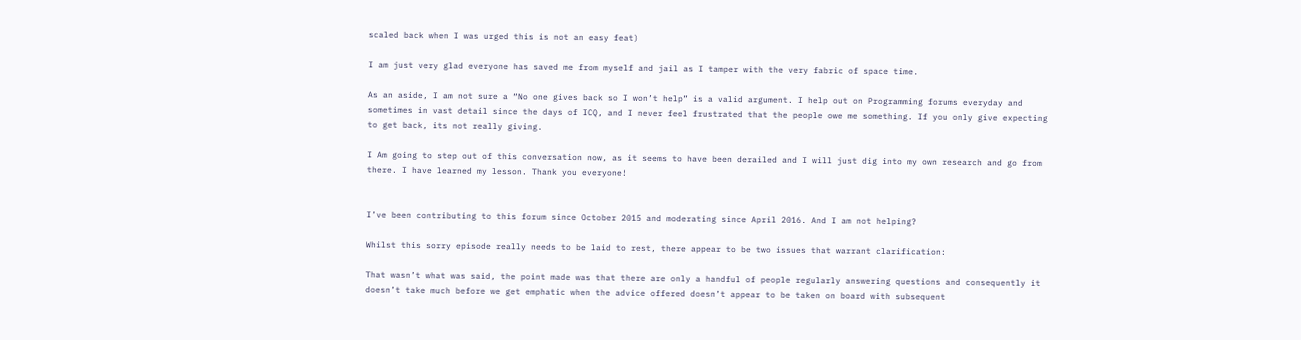scaled back when I was urged this is not an easy feat)

I am just very glad everyone has saved me from myself and jail as I tamper with the very fabric of space time.

As an aside, I am not sure a “No one gives back so I won’t help” is a valid argument. I help out on Programming forums everyday and sometimes in vast detail since the days of ICQ, and I never feel frustrated that the people owe me something. If you only give expecting to get back, its not really giving.

I Am going to step out of this conversation now, as it seems to have been derailed and I will just dig into my own research and go from there. I have learned my lesson. Thank you everyone!


I’ve been contributing to this forum since October 2015 and moderating since April 2016. And I am not helping?

Whilst this sorry episode really needs to be laid to rest, there appear to be two issues that warrant clarification:

That wasn’t what was said, the point made was that there are only a handful of people regularly answering questions and consequently it doesn’t take much before we get emphatic when the advice offered doesn’t appear to be taken on board with subsequent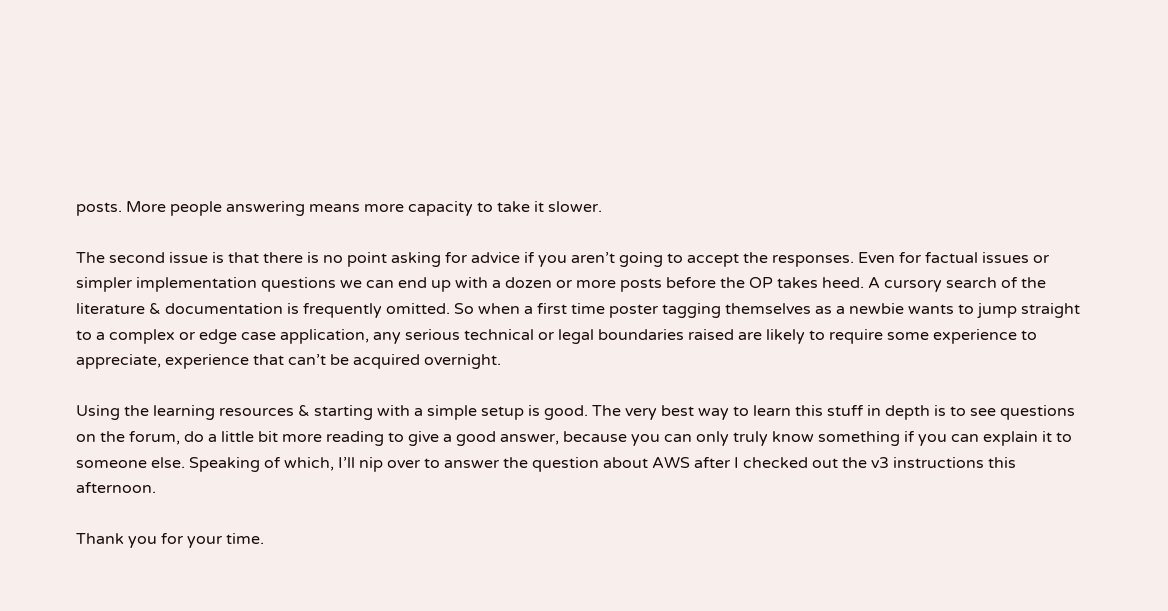posts. More people answering means more capacity to take it slower.

The second issue is that there is no point asking for advice if you aren’t going to accept the responses. Even for factual issues or simpler implementation questions we can end up with a dozen or more posts before the OP takes heed. A cursory search of the literature & documentation is frequently omitted. So when a first time poster tagging themselves as a newbie wants to jump straight to a complex or edge case application, any serious technical or legal boundaries raised are likely to require some experience to appreciate, experience that can’t be acquired overnight.

Using the learning resources & starting with a simple setup is good. The very best way to learn this stuff in depth is to see questions on the forum, do a little bit more reading to give a good answer, because you can only truly know something if you can explain it to someone else. Speaking of which, I’ll nip over to answer the question about AWS after I checked out the v3 instructions this afternoon.

Thank you for your time.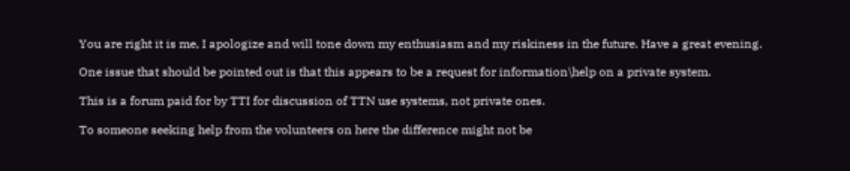You are right it is me, I apologize and will tone down my enthusiasm and my riskiness in the future. Have a great evening.

One issue that should be pointed out is that this appears to be a request for information\help on a private system.

This is a forum paid for by TTI for discussion of TTN use systems, not private ones.

To someone seeking help from the volunteers on here the difference might not be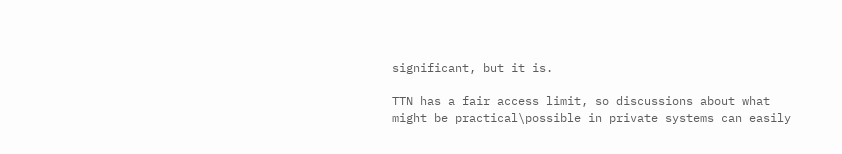significant, but it is.

TTN has a fair access limit, so discussions about what might be practical\possible in private systems can easily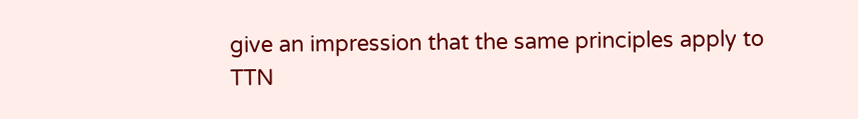give an impression that the same principles apply to TTN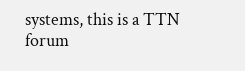systems, this is a TTN forum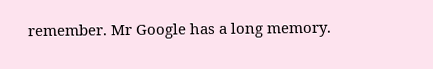remember. Mr Google has a long memory.